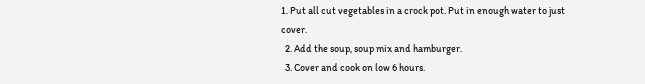1. Put all cut vegetables in a crock pot. Put in enough water to just cover.
  2. Add the soup, soup mix and hamburger.
  3. Cover and cook on low 6 hours.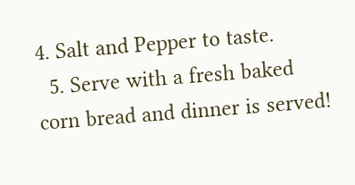4. Salt and Pepper to taste.
  5. Serve with a fresh baked corn bread and dinner is served!